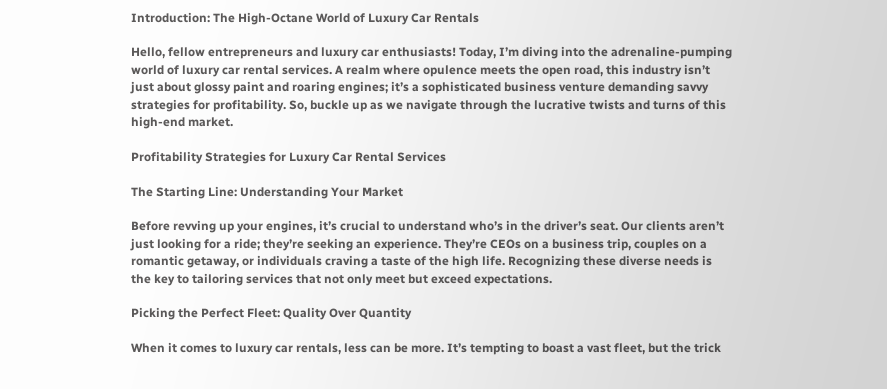Introduction: The High-Octane World of Luxury Car Rentals

Hello, fellow entrepreneurs and luxury car enthusiasts! Today, I’m diving into the adrenaline-pumping world of luxury car rental services. A realm where opulence meets the open road, this industry isn’t just about glossy paint and roaring engines; it’s a sophisticated business venture demanding savvy strategies for profitability. So, buckle up as we navigate through the lucrative twists and turns of this high-end market.

Profitability Strategies for Luxury Car Rental Services

The Starting Line: Understanding Your Market

Before revving up your engines, it’s crucial to understand who’s in the driver’s seat. Our clients aren’t just looking for a ride; they’re seeking an experience. They’re CEOs on a business trip, couples on a romantic getaway, or individuals craving a taste of the high life. Recognizing these diverse needs is the key to tailoring services that not only meet but exceed expectations.

Picking the Perfect Fleet: Quality Over Quantity

When it comes to luxury car rentals, less can be more. It’s tempting to boast a vast fleet, but the trick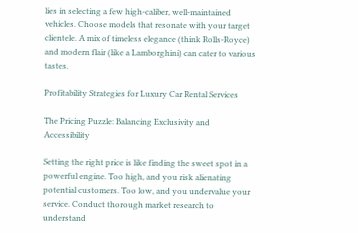lies in selecting a few high-caliber, well-maintained vehicles. Choose models that resonate with your target clientele. A mix of timeless elegance (think Rolls-Royce) and modern flair (like a Lamborghini) can cater to various tastes.

Profitability Strategies for Luxury Car Rental Services

The Pricing Puzzle: Balancing Exclusivity and Accessibility

Setting the right price is like finding the sweet spot in a powerful engine. Too high, and you risk alienating potential customers. Too low, and you undervalue your service. Conduct thorough market research to understand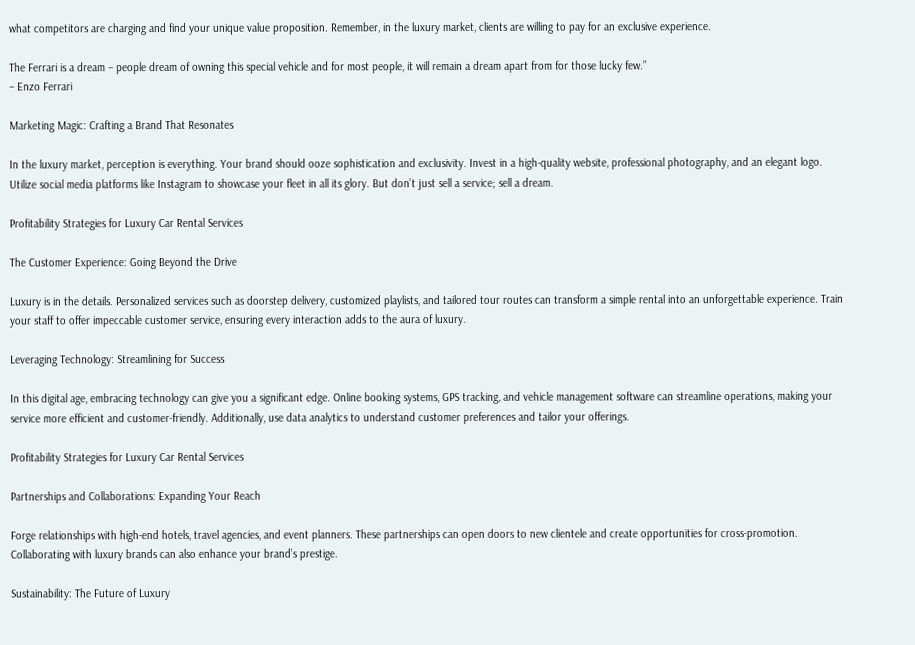what competitors are charging and find your unique value proposition. Remember, in the luxury market, clients are willing to pay for an exclusive experience.

The Ferrari is a dream – people dream of owning this special vehicle and for most people, it will remain a dream apart from for those lucky few.”
– Enzo Ferrari

Marketing Magic: Crafting a Brand That Resonates

In the luxury market, perception is everything. Your brand should ooze sophistication and exclusivity. Invest in a high-quality website, professional photography, and an elegant logo. Utilize social media platforms like Instagram to showcase your fleet in all its glory. But don’t just sell a service; sell a dream.

Profitability Strategies for Luxury Car Rental Services

The Customer Experience: Going Beyond the Drive

Luxury is in the details. Personalized services such as doorstep delivery, customized playlists, and tailored tour routes can transform a simple rental into an unforgettable experience. Train your staff to offer impeccable customer service, ensuring every interaction adds to the aura of luxury.

Leveraging Technology: Streamlining for Success

In this digital age, embracing technology can give you a significant edge. Online booking systems, GPS tracking, and vehicle management software can streamline operations, making your service more efficient and customer-friendly. Additionally, use data analytics to understand customer preferences and tailor your offerings.

Profitability Strategies for Luxury Car Rental Services

Partnerships and Collaborations: Expanding Your Reach

Forge relationships with high-end hotels, travel agencies, and event planners. These partnerships can open doors to new clientele and create opportunities for cross-promotion. Collaborating with luxury brands can also enhance your brand’s prestige.

Sustainability: The Future of Luxury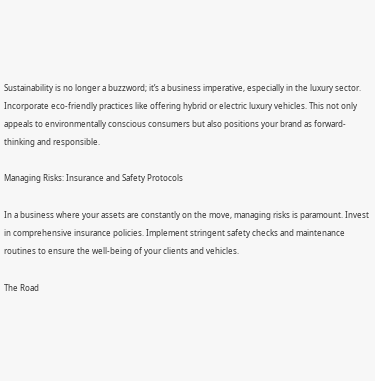Sustainability is no longer a buzzword; it’s a business imperative, especially in the luxury sector. Incorporate eco-friendly practices like offering hybrid or electric luxury vehicles. This not only appeals to environmentally conscious consumers but also positions your brand as forward-thinking and responsible.

Managing Risks: Insurance and Safety Protocols

In a business where your assets are constantly on the move, managing risks is paramount. Invest in comprehensive insurance policies. Implement stringent safety checks and maintenance routines to ensure the well-being of your clients and vehicles.

The Road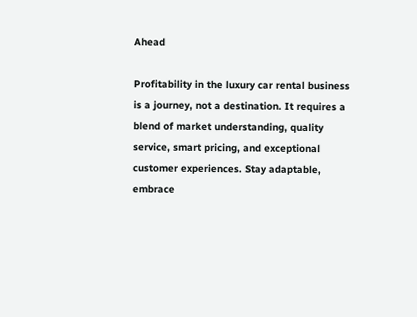Ahead

Profitability in the luxury car rental business is a journey, not a destination. It requires a blend of market understanding, quality service, smart pricing, and exceptional customer experiences. Stay adaptable, embrace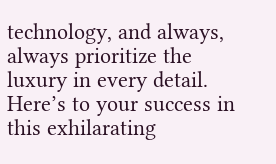technology, and always, always prioritize the luxury in every detail. Here’s to your success in this exhilarating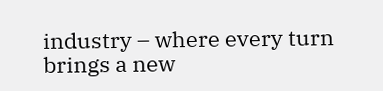industry – where every turn brings a new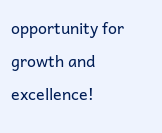opportunity for growth and excellence!